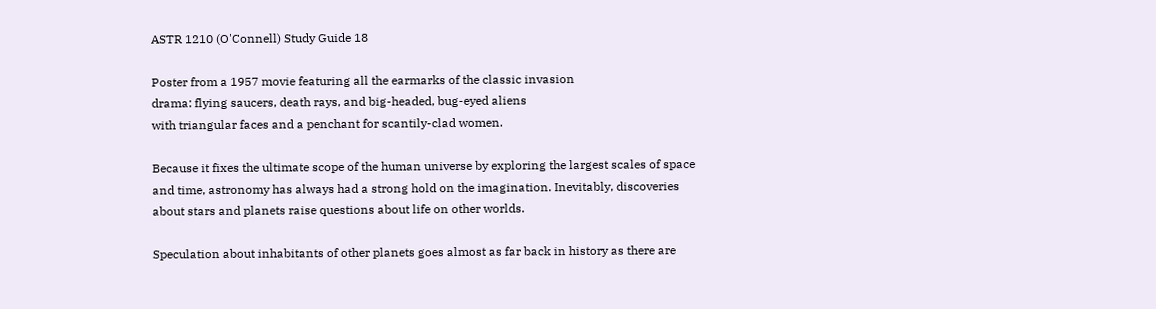ASTR 1210 (O'Connell) Study Guide 18

Poster from a 1957 movie featuring all the earmarks of the classic invasion
drama: flying saucers, death rays, and big-headed, bug-eyed aliens
with triangular faces and a penchant for scantily-clad women.

Because it fixes the ultimate scope of the human universe by exploring the largest scales of space and time, astronomy has always had a strong hold on the imagination. Inevitably, discoveries about stars and planets raise questions about life on other worlds.

Speculation about inhabitants of other planets goes almost as far back in history as there are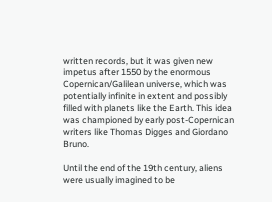written records, but it was given new impetus after 1550 by the enormous Copernican/Galilean universe, which was potentially infinite in extent and possibly filled with planets like the Earth. This idea was championed by early post-Copernican writers like Thomas Digges and Giordano Bruno.

Until the end of the 19th century, aliens were usually imagined to be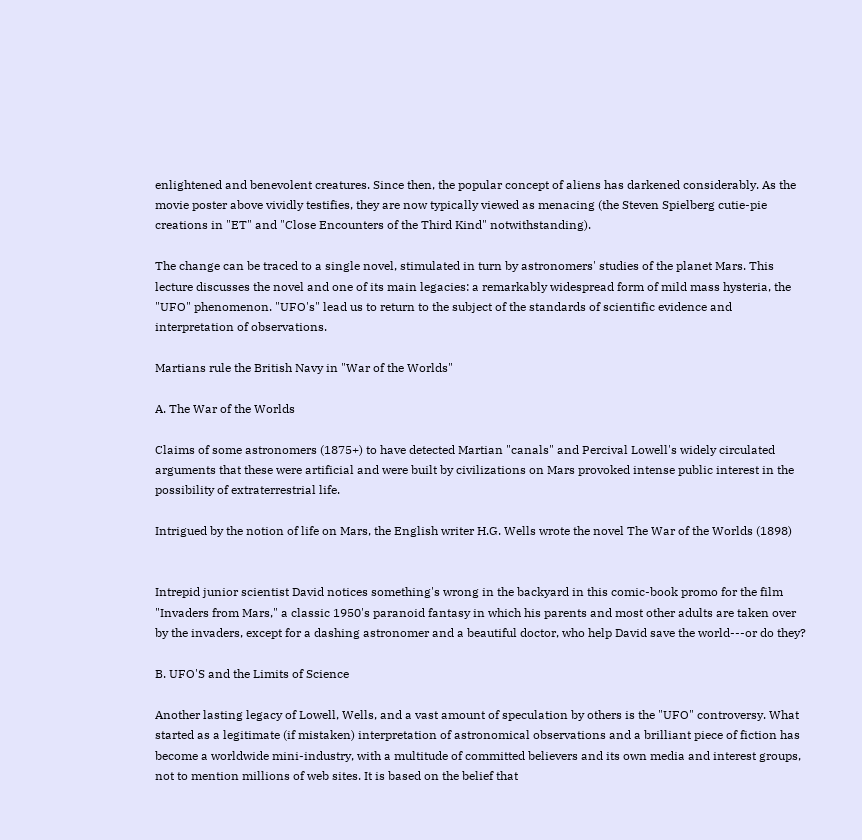enlightened and benevolent creatures. Since then, the popular concept of aliens has darkened considerably. As the movie poster above vividly testifies, they are now typically viewed as menacing (the Steven Spielberg cutie-pie creations in "ET" and "Close Encounters of the Third Kind" notwithstanding).

The change can be traced to a single novel, stimulated in turn by astronomers' studies of the planet Mars. This lecture discusses the novel and one of its main legacies: a remarkably widespread form of mild mass hysteria, the "UFO" phenomenon. "UFO's" lead us to return to the subject of the standards of scientific evidence and interpretation of observations.

Martians rule the British Navy in "War of the Worlds"

A. The War of the Worlds

Claims of some astronomers (1875+) to have detected Martian "canals" and Percival Lowell's widely circulated arguments that these were artificial and were built by civilizations on Mars provoked intense public interest in the possibility of extraterrestrial life.

Intrigued by the notion of life on Mars, the English writer H.G. Wells wrote the novel The War of the Worlds (1898)


Intrepid junior scientist David notices something's wrong in the backyard in this comic-book promo for the film "Invaders from Mars," a classic 1950's paranoid fantasy in which his parents and most other adults are taken over by the invaders, except for a dashing astronomer and a beautiful doctor, who help David save the world---or do they?

B. UFO'S and the Limits of Science

Another lasting legacy of Lowell, Wells, and a vast amount of speculation by others is the "UFO" controversy. What started as a legitimate (if mistaken) interpretation of astronomical observations and a brilliant piece of fiction has become a worldwide mini-industry, with a multitude of committed believers and its own media and interest groups, not to mention millions of web sites. It is based on the belief that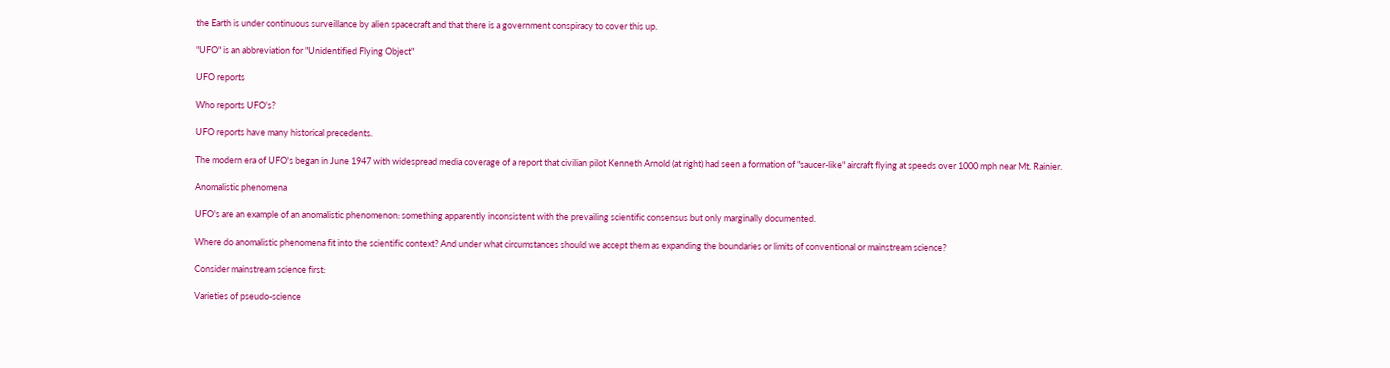the Earth is under continuous surveillance by alien spacecraft and that there is a government conspiracy to cover this up.

"UFO" is an abbreviation for "Unidentified Flying Object"

UFO reports

Who reports UFO's?

UFO reports have many historical precedents.

The modern era of UFO's began in June 1947 with widespread media coverage of a report that civilian pilot Kenneth Arnold (at right) had seen a formation of "saucer-like" aircraft flying at speeds over 1000 mph near Mt. Rainier.

Anomalistic phenomena

UFO's are an example of an anomalistic phenomenon: something apparently inconsistent with the prevailing scientific consensus but only marginally documented.

Where do anomalistic phenomena fit into the scientific context? And under what circumstances should we accept them as expanding the boundaries or limits of conventional or mainstream science?

Consider mainstream science first:

Varieties of pseudo-science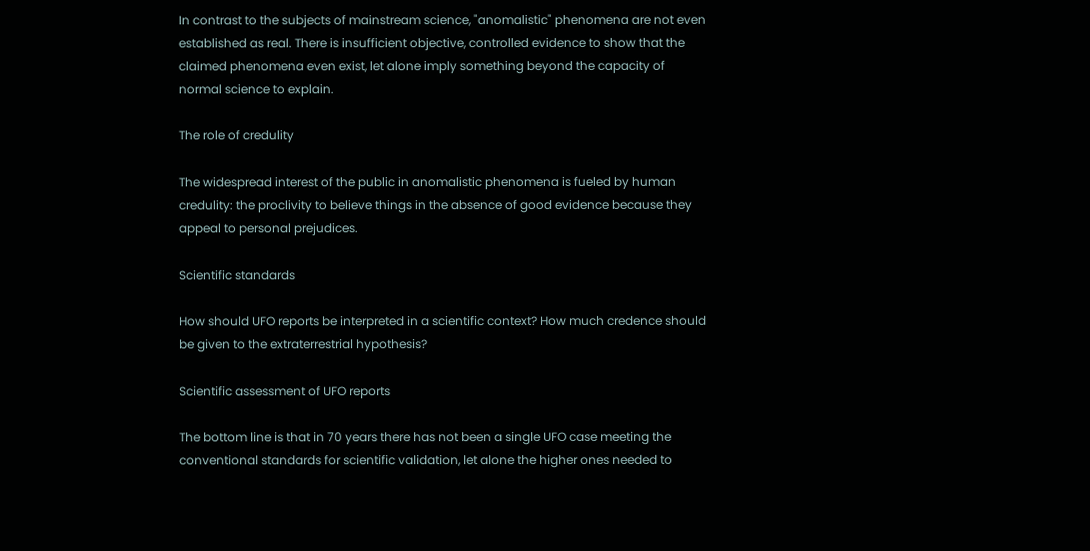In contrast to the subjects of mainstream science, "anomalistic" phenomena are not even established as real. There is insufficient objective, controlled evidence to show that the claimed phenomena even exist, let alone imply something beyond the capacity of normal science to explain.

The role of credulity

The widespread interest of the public in anomalistic phenomena is fueled by human credulity: the proclivity to believe things in the absence of good evidence because they appeal to personal prejudices.

Scientific standards

How should UFO reports be interpreted in a scientific context? How much credence should be given to the extraterrestrial hypothesis?

Scientific assessment of UFO reports

The bottom line is that in 70 years there has not been a single UFO case meeting the conventional standards for scientific validation, let alone the higher ones needed to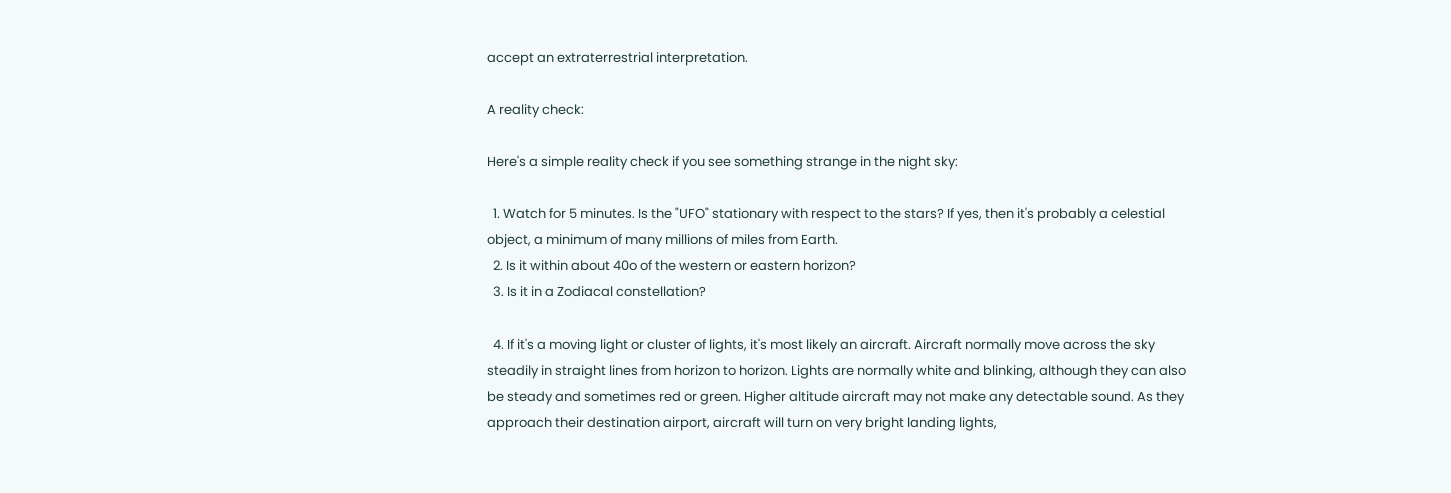accept an extraterrestrial interpretation.

A reality check:

Here's a simple reality check if you see something strange in the night sky:

  1. Watch for 5 minutes. Is the "UFO" stationary with respect to the stars? If yes, then it's probably a celestial object, a minimum of many millions of miles from Earth.
  2. Is it within about 40o of the western or eastern horizon?
  3. Is it in a Zodiacal constellation?

  4. If it's a moving light or cluster of lights, it's most likely an aircraft. Aircraft normally move across the sky steadily in straight lines from horizon to horizon. Lights are normally white and blinking, although they can also be steady and sometimes red or green. Higher altitude aircraft may not make any detectable sound. As they approach their destination airport, aircraft will turn on very bright landing lights,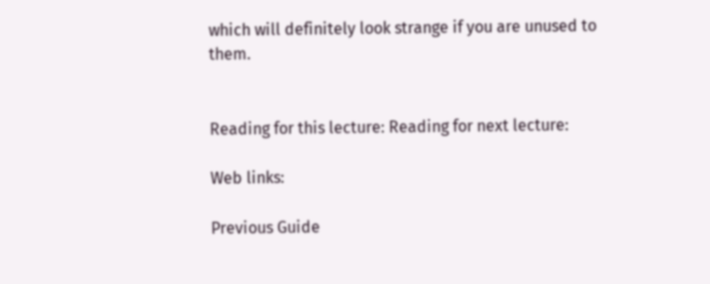which will definitely look strange if you are unused to them.


Reading for this lecture: Reading for next lecture:

Web links:

Previous Guide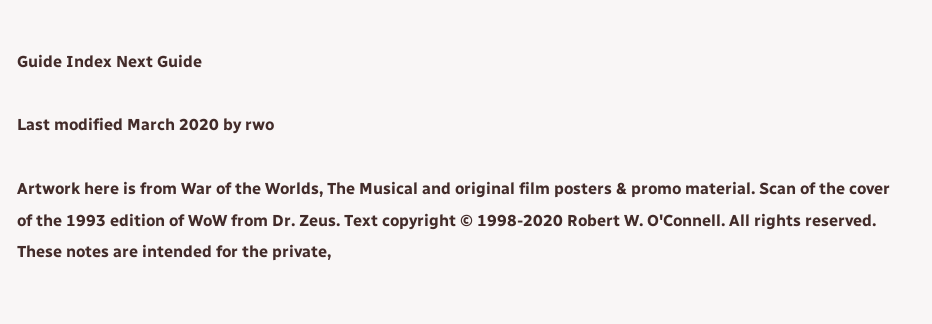Guide Index Next Guide

Last modified March 2020 by rwo

Artwork here is from War of the Worlds, The Musical and original film posters & promo material. Scan of the cover of the 1993 edition of WoW from Dr. Zeus. Text copyright © 1998-2020 Robert W. O'Connell. All rights reserved. These notes are intended for the private,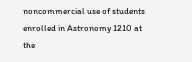noncommercial use of students enrolled in Astronomy 1210 at the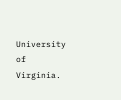University of Virginia.